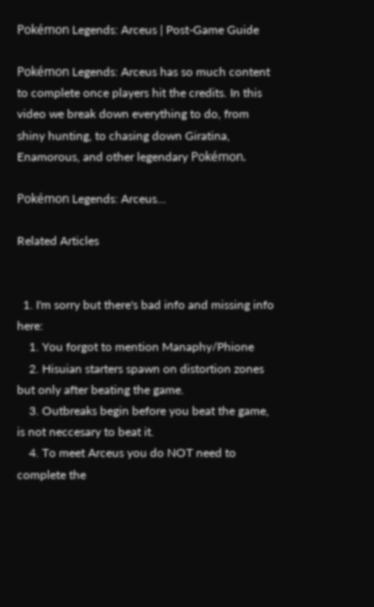Pokémon Legends: Arceus | Post-Game Guide

Pokémon Legends: Arceus has so much content to complete once players hit the credits. In this video we break down everything to do, from shiny hunting, to chasing down Giratina, Enamorous, and other legendary Pokémon.

Pokémon Legends: Arceus…

Related Articles


  1. I'm sorry but there's bad info and missing info here:
    1. You forgot to mention Manaphy/Phione
    2. Hisuian starters spawn on distortion zones but only after beating the game.
    3. Outbreaks begin before you beat the game, is not neccesary to beat it.
    4. To meet Arceus you do NOT need to complete the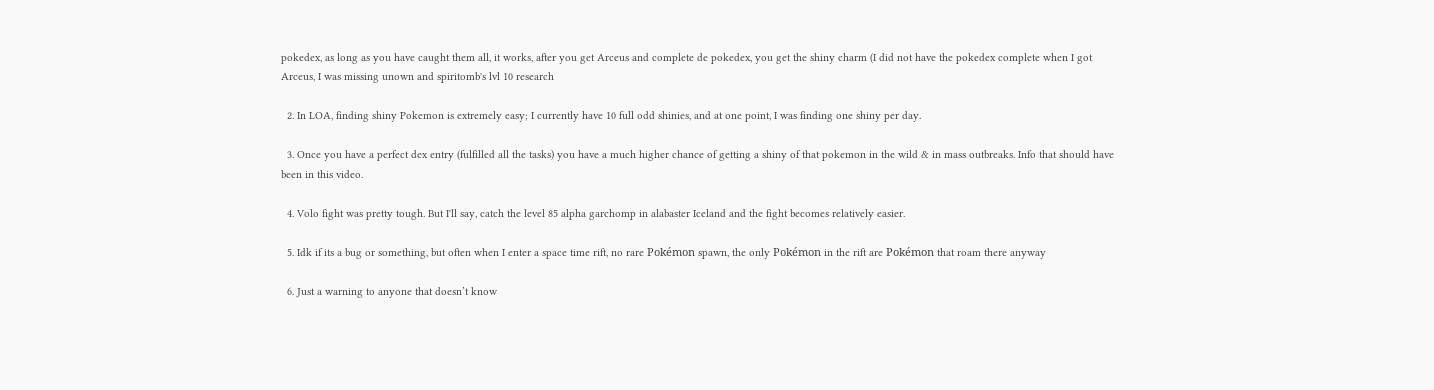pokedex, as long as you have caught them all, it works, after you get Arceus and complete de pokedex, you get the shiny charm (I did not have the pokedex complete when I got Arceus, I was missing unown and spiritomb's lvl 10 research

  2. In LOA, finding shiny Pokemon is extremely easy; I currently have 10 full odd shinies, and at one point, I was finding one shiny per day.

  3. Once you have a perfect dex entry (fulfilled all the tasks) you have a much higher chance of getting a shiny of that pokemon in the wild & in mass outbreaks. Info that should have been in this video.

  4. Volo fight was pretty tough. But I'll say, catch the level 85 alpha garchomp in alabaster Iceland and the fight becomes relatively easier.

  5. Idk if its a bug or something, but often when I enter a space time rift, no rare Pokémon spawn, the only Pokémon in the rift are Pokémon that roam there anyway

  6. Just a warning to anyone that doesn’t know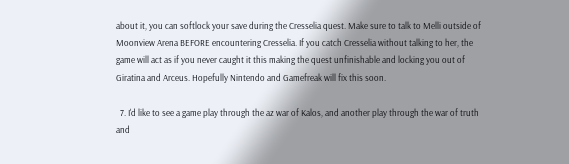about it, you can softlock your save during the Cresselia quest. Make sure to talk to Melli outside of Moonview Arena BEFORE encountering Cresselia. If you catch Cresselia without talking to her, the game will act as if you never caught it this making the quest unfinishable and locking you out of Giratina and Arceus. Hopefully Nintendo and Gamefreak will fix this soon.

  7. I'd like to see a game play through the az war of Kalos, and another play through the war of truth and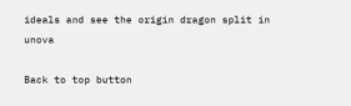ideals and see the origin dragon split in unova

Back to top button